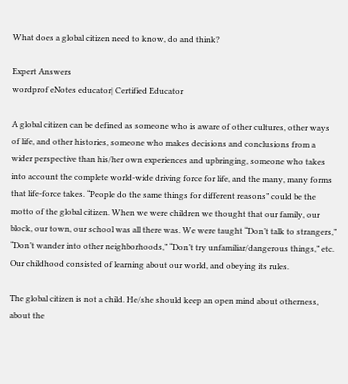What does a global citizen need to know, do and think?

Expert Answers
wordprof eNotes educator| Certified Educator

A global citizen can be defined as someone who is aware of other cultures, other ways of life, and other histories, someone who makes decisions and conclusions from a wider perspective than his/her own experiences and upbringing, someone who takes into account the complete world-wide driving force for life, and the many, many forms that life-force takes. “People do the same things for different reasons” could be the motto of the global citizen. When we were children we thought that our family, our block, our town, our school was all there was. We were taught “Don’t talk to strangers,” “Don’t wander into other neighborhoods,” “Don’t try unfamiliar/dangerous things,” etc.  Our childhood consisted of learning about our world, and obeying its rules.

The global citizen is not a child. He/she should keep an open mind about otherness, about the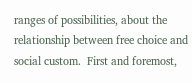ranges of possibilities, about the relationship between free choice and social custom.  First and foremost,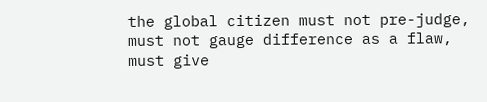the global citizen must not pre-judge, must not gauge difference as a flaw, must give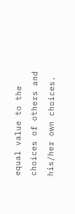equal value to the choices of others and his/her own choices.